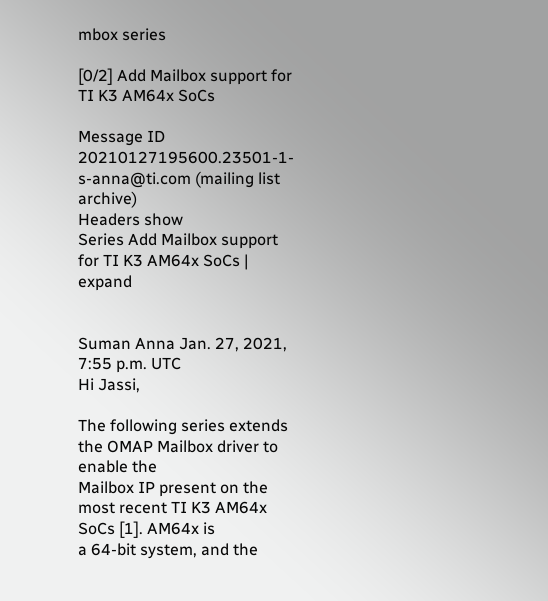mbox series

[0/2] Add Mailbox support for TI K3 AM64x SoCs

Message ID 20210127195600.23501-1-s-anna@ti.com (mailing list archive)
Headers show
Series Add Mailbox support for TI K3 AM64x SoCs | expand


Suman Anna Jan. 27, 2021, 7:55 p.m. UTC
Hi Jassi,

The following series extends the OMAP Mailbox driver to enable the
Mailbox IP present on the most recent TI K3 AM64x SoCs [1]. AM64x is
a 64-bit system, and the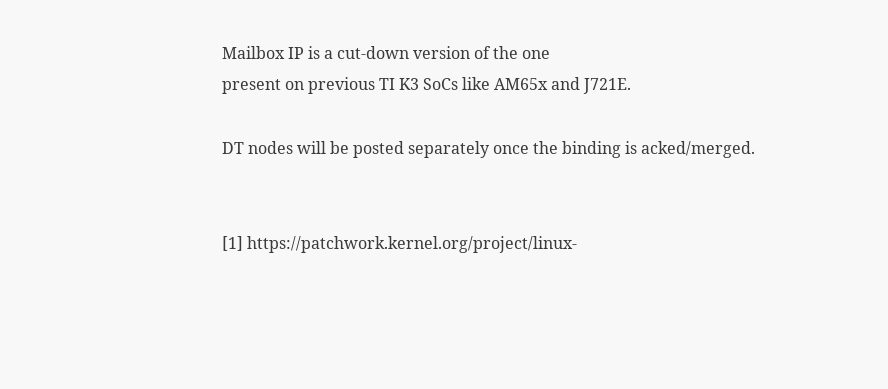Mailbox IP is a cut-down version of the one
present on previous TI K3 SoCs like AM65x and J721E.

DT nodes will be posted separately once the binding is acked/merged.


[1] https://patchwork.kernel.org/project/linux-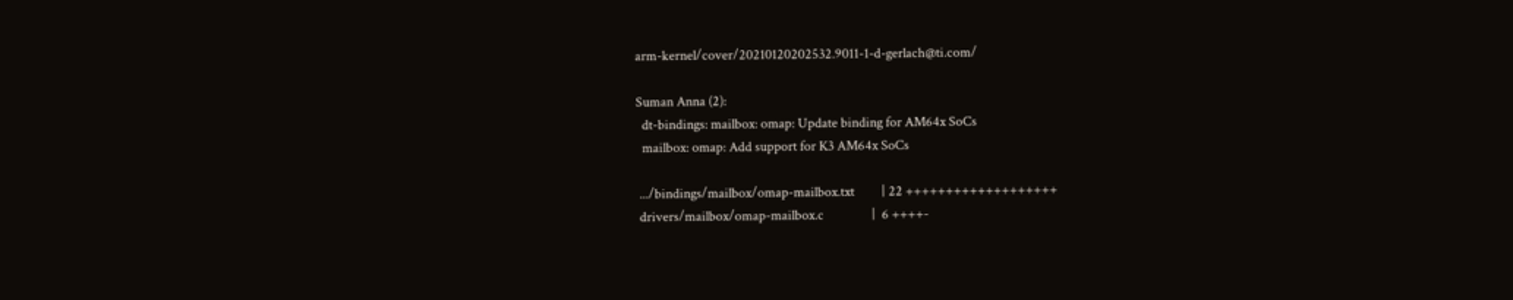arm-kernel/cover/20210120202532.9011-1-d-gerlach@ti.com/

Suman Anna (2):
  dt-bindings: mailbox: omap: Update binding for AM64x SoCs
  mailbox: omap: Add support for K3 AM64x SoCs

 .../bindings/mailbox/omap-mailbox.txt         | 22 +++++++++++++++++++
 drivers/mailbox/omap-mailbox.c                |  6 ++++-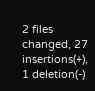2 files changed, 27 insertions(+), 1 deletion(-)